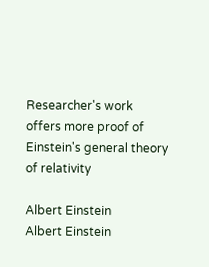Researcher's work offers more proof of Einstein's general theory of relativity

Albert Einstein
Albert Einstein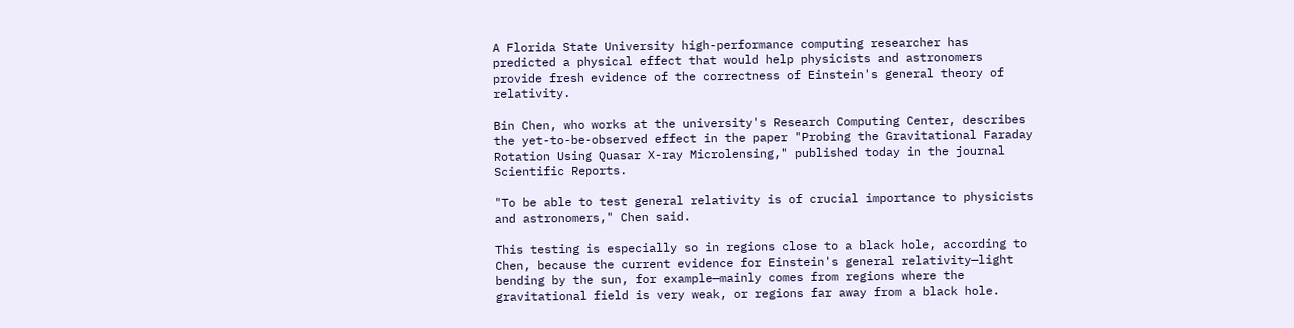A Florida State University high-performance computing researcher has predicted a physical effect that would help physicists and astronomers provide fresh evidence of the correctness of Einstein's general theory of relativity.

Bin Chen, who works at the university's Research Computing Center, describes the yet-to-be-observed effect in the paper "Probing the Gravitational Faraday Rotation Using Quasar X-ray Microlensing," published today in the journal Scientific Reports.

"To be able to test general relativity is of crucial importance to physicists and astronomers," Chen said.

This testing is especially so in regions close to a black hole, according to Chen, because the current evidence for Einstein's general relativity—light bending by the sun, for example—mainly comes from regions where the gravitational field is very weak, or regions far away from a black hole.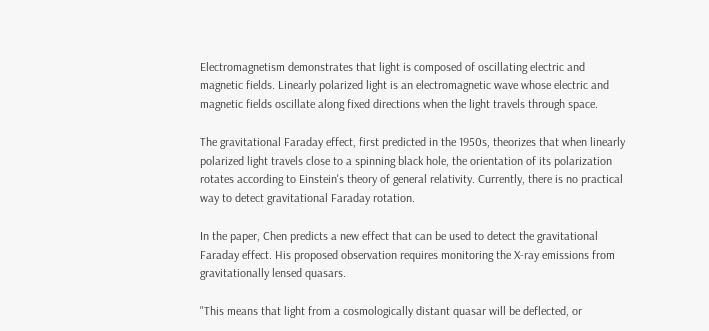Electromagnetism demonstrates that light is composed of oscillating electric and magnetic fields. Linearly polarized light is an electromagnetic wave whose electric and magnetic fields oscillate along fixed directions when the light travels through space.

The gravitational Faraday effect, first predicted in the 1950s, theorizes that when linearly polarized light travels close to a spinning black hole, the orientation of its polarization rotates according to Einstein's theory of general relativity. Currently, there is no practical way to detect gravitational Faraday rotation.

In the paper, Chen predicts a new effect that can be used to detect the gravitational Faraday effect. His proposed observation requires monitoring the X-ray emissions from gravitationally lensed quasars.

"This means that light from a cosmologically distant quasar will be deflected, or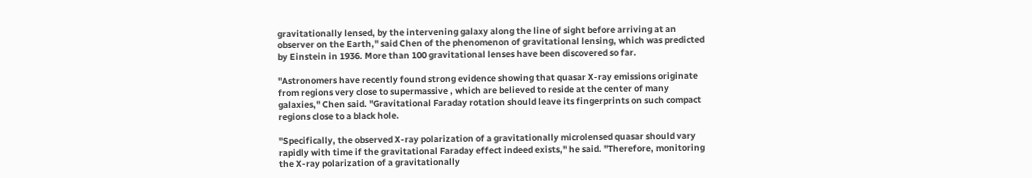gravitationally lensed, by the intervening galaxy along the line of sight before arriving at an observer on the Earth," said Chen of the phenomenon of gravitational lensing, which was predicted by Einstein in 1936. More than 100 gravitational lenses have been discovered so far.

"Astronomers have recently found strong evidence showing that quasar X-ray emissions originate from regions very close to supermassive , which are believed to reside at the center of many galaxies," Chen said. "Gravitational Faraday rotation should leave its fingerprints on such compact regions close to a black hole.

"Specifically, the observed X-ray polarization of a gravitationally microlensed quasar should vary rapidly with time if the gravitational Faraday effect indeed exists," he said. "Therefore, monitoring the X-ray polarization of a gravitationally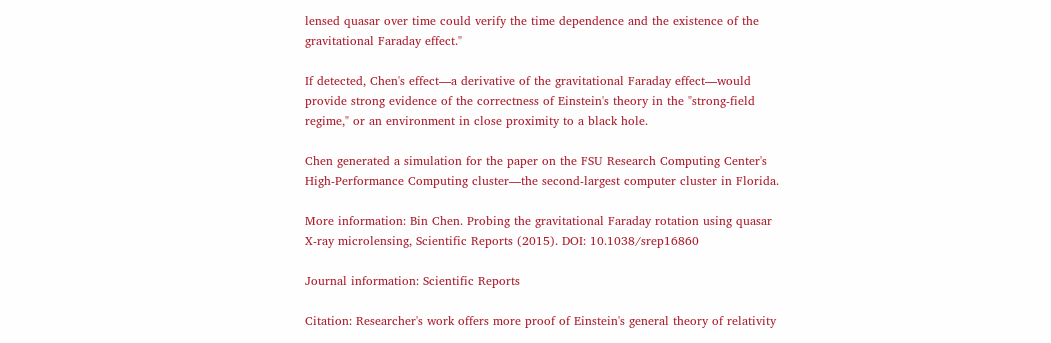lensed quasar over time could verify the time dependence and the existence of the gravitational Faraday effect."

If detected, Chen's effect—a derivative of the gravitational Faraday effect—would provide strong evidence of the correctness of Einstein's theory in the "strong-field regime," or an environment in close proximity to a black hole.

Chen generated a simulation for the paper on the FSU Research Computing Center's High-Performance Computing cluster—the second-largest computer cluster in Florida.

More information: Bin Chen. Probing the gravitational Faraday rotation using quasar X-ray microlensing, Scientific Reports (2015). DOI: 10.1038/srep16860

Journal information: Scientific Reports

Citation: Researcher's work offers more proof of Einstein's general theory of relativity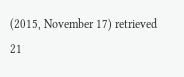(2015, November 17) retrieved 21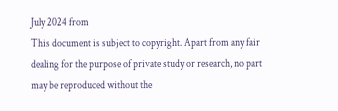July 2024 from
This document is subject to copyright. Apart from any fair dealing for the purpose of private study or research, no part may be reproduced without the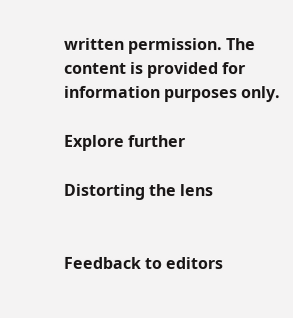written permission. The content is provided for information purposes only.

Explore further

Distorting the lens


Feedback to editors